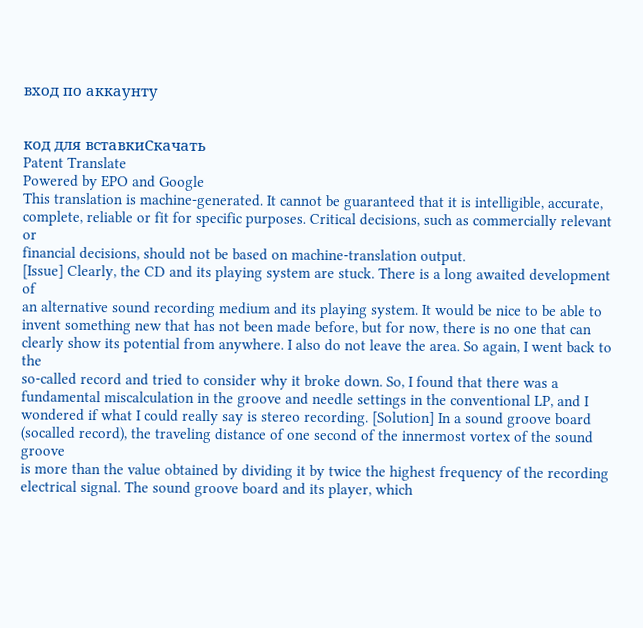вход по аккаунту


код для вставкиСкачать
Patent Translate
Powered by EPO and Google
This translation is machine-generated. It cannot be guaranteed that it is intelligible, accurate,
complete, reliable or fit for specific purposes. Critical decisions, such as commercially relevant or
financial decisions, should not be based on machine-translation output.
[Issue] Clearly, the CD and its playing system are stuck. There is a long awaited development of
an alternative sound recording medium and its playing system. It would be nice to be able to
invent something new that has not been made before, but for now, there is no one that can
clearly show its potential from anywhere. I also do not leave the area. So again, I went back to the
so-called record and tried to consider why it broke down. So, I found that there was a
fundamental miscalculation in the groove and needle settings in the conventional LP, and I
wondered if what I could really say is stereo recording. [Solution] In a sound groove board (socalled record), the traveling distance of one second of the innermost vortex of the sound groove
is more than the value obtained by dividing it by twice the highest frequency of the recording
electrical signal. The sound groove board and its player, which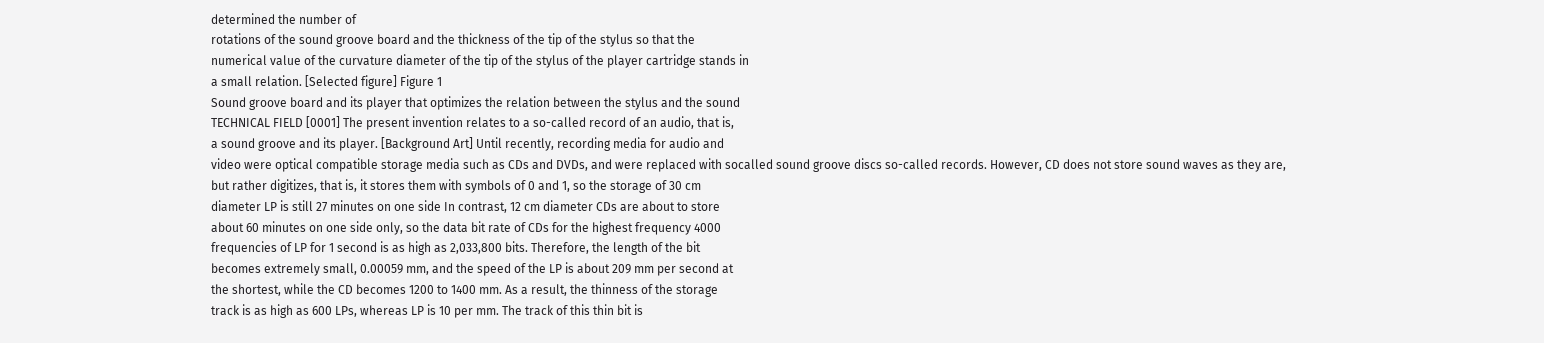determined the number of
rotations of the sound groove board and the thickness of the tip of the stylus so that the
numerical value of the curvature diameter of the tip of the stylus of the player cartridge stands in
a small relation. [Selected figure] Figure 1
Sound groove board and its player that optimizes the relation between the stylus and the sound
TECHNICAL FIELD [0001] The present invention relates to a so-called record of an audio, that is,
a sound groove and its player. [Background Art] Until recently, recording media for audio and
video were optical compatible storage media such as CDs and DVDs, and were replaced with socalled sound groove discs so-called records. However, CD does not store sound waves as they are,
but rather digitizes, that is, it stores them with symbols of 0 and 1, so the storage of 30 cm
diameter LP is still 27 minutes on one side In contrast, 12 cm diameter CDs are about to store
about 60 minutes on one side only, so the data bit rate of CDs for the highest frequency 4000
frequencies of LP for 1 second is as high as 2,033,800 bits. Therefore, the length of the bit
becomes extremely small, 0.00059 mm, and the speed of the LP is about 209 mm per second at
the shortest, while the CD becomes 1200 to 1400 mm. As a result, the thinness of the storage
track is as high as 600 LPs, whereas LP is 10 per mm. The track of this thin bit is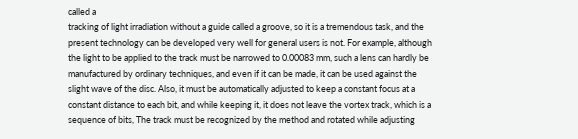called a
tracking of light irradiation without a guide called a groove, so it is a tremendous task, and the
present technology can be developed very well for general users is not. For example, although
the light to be applied to the track must be narrowed to 0.00083 mm, such a lens can hardly be
manufactured by ordinary techniques, and even if it can be made, it can be used against the
slight wave of the disc. Also, it must be automatically adjusted to keep a constant focus at a
constant distance to each bit, and while keeping it, it does not leave the vortex track, which is a
sequence of bits, The track must be recognized by the method and rotated while adjusting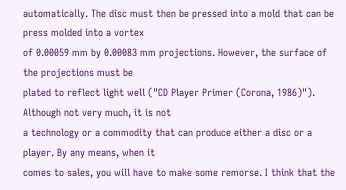automatically. The disc must then be pressed into a mold that can be press molded into a vortex
of 0.00059 mm by 0.00083 mm projections. However, the surface of the projections must be
plated to reflect light well ("CD Player Primer (Corona, 1986)"). Although not very much, it is not
a technology or a commodity that can produce either a disc or a player. By any means, when it
comes to sales, you will have to make some remorse. I think that the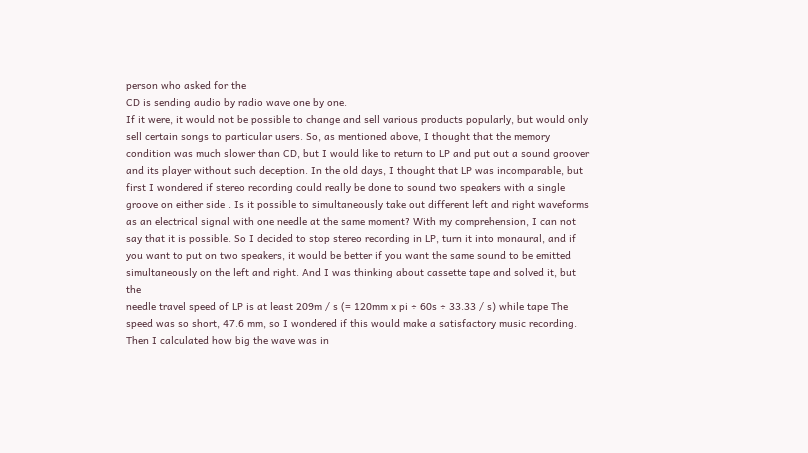person who asked for the
CD is sending audio by radio wave one by one.
If it were, it would not be possible to change and sell various products popularly, but would only
sell certain songs to particular users. So, as mentioned above, I thought that the memory
condition was much slower than CD, but I would like to return to LP and put out a sound groover
and its player without such deception. In the old days, I thought that LP was incomparable, but
first I wondered if stereo recording could really be done to sound two speakers with a single
groove on either side . Is it possible to simultaneously take out different left and right waveforms
as an electrical signal with one needle at the same moment? With my comprehension, I can not
say that it is possible. So I decided to stop stereo recording in LP, turn it into monaural, and if
you want to put on two speakers, it would be better if you want the same sound to be emitted
simultaneously on the left and right. And I was thinking about cassette tape and solved it, but the
needle travel speed of LP is at least 209m / s (= 120mm x pi ÷ 60s ÷ 33.33 / s) while tape The
speed was so short, 47.6 mm, so I wondered if this would make a satisfactory music recording.
Then I calculated how big the wave was in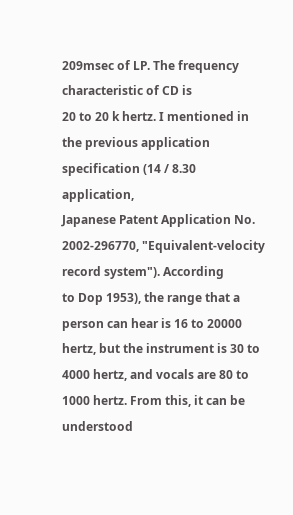209msec of LP. The frequency characteristic of CD is
20 to 20 k hertz. I mentioned in the previous application specification (14 / 8.30 application,
Japanese Patent Application No. 2002-296770, "Equivalent-velocity record system"). According
to Dop 1953), the range that a person can hear is 16 to 20000 hertz, but the instrument is 30 to
4000 hertz, and vocals are 80 to 1000 hertz. From this, it can be understood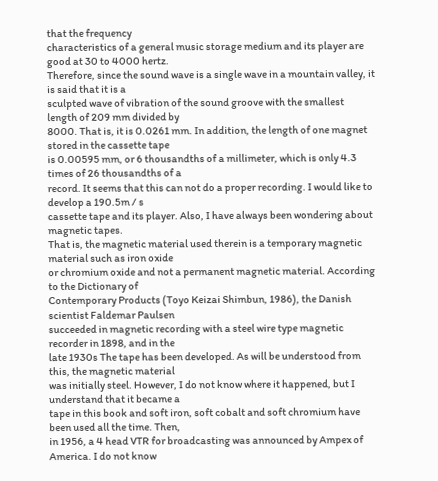that the frequency
characteristics of a general music storage medium and its player are good at 30 to 4000 hertz.
Therefore, since the sound wave is a single wave in a mountain valley, it is said that it is a
sculpted wave of vibration of the sound groove with the smallest length of 209 mm divided by
8000. That is, it is 0.0261 mm. In addition, the length of one magnet stored in the cassette tape
is 0.00595 mm, or 6 thousandths of a millimeter, which is only 4.3 times of 26 thousandths of a
record. It seems that this can not do a proper recording. I would like to develop a 190.5m / s
cassette tape and its player. Also, I have always been wondering about magnetic tapes.
That is, the magnetic material used therein is a temporary magnetic material such as iron oxide
or chromium oxide and not a permanent magnetic material. According to the Dictionary of
Contemporary Products (Toyo Keizai Shimbun, 1986), the Danish scientist Faldemar Paulsen
succeeded in magnetic recording with a steel wire type magnetic recorder in 1898, and in the
late 1930s The tape has been developed. As will be understood from this, the magnetic material
was initially steel. However, I do not know where it happened, but I understand that it became a
tape in this book and soft iron, soft cobalt and soft chromium have been used all the time. Then,
in 1956, a 4 head VTR for broadcasting was announced by Ampex of America. I do not know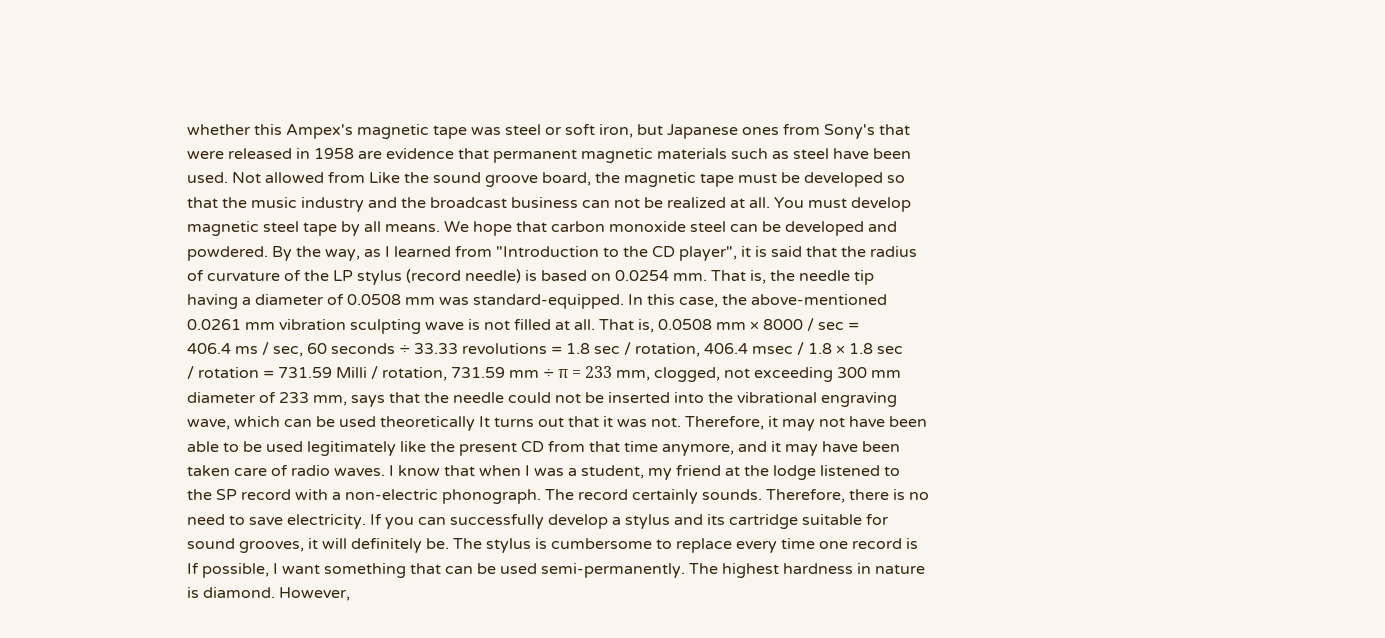whether this Ampex's magnetic tape was steel or soft iron, but Japanese ones from Sony's that
were released in 1958 are evidence that permanent magnetic materials such as steel have been
used. Not allowed from Like the sound groove board, the magnetic tape must be developed so
that the music industry and the broadcast business can not be realized at all. You must develop
magnetic steel tape by all means. We hope that carbon monoxide steel can be developed and
powdered. By the way, as I learned from "Introduction to the CD player", it is said that the radius
of curvature of the LP stylus (record needle) is based on 0.0254 mm. That is, the needle tip
having a diameter of 0.0508 mm was standard-equipped. In this case, the above-mentioned
0.0261 mm vibration sculpting wave is not filled at all. That is, 0.0508 mm × 8000 / sec =
406.4 ms / sec, 60 seconds ÷ 33.33 revolutions = 1.8 sec / rotation, 406.4 msec / 1.8 × 1.8 sec
/ rotation = 731.59 Milli / rotation, 731.59 mm ÷ π = 233 mm, clogged, not exceeding 300 mm
diameter of 233 mm, says that the needle could not be inserted into the vibrational engraving
wave, which can be used theoretically It turns out that it was not. Therefore, it may not have been
able to be used legitimately like the present CD from that time anymore, and it may have been
taken care of radio waves. I know that when I was a student, my friend at the lodge listened to
the SP record with a non-electric phonograph. The record certainly sounds. Therefore, there is no
need to save electricity. If you can successfully develop a stylus and its cartridge suitable for
sound grooves, it will definitely be. The stylus is cumbersome to replace every time one record is
If possible, I want something that can be used semi-permanently. The highest hardness in nature
is diamond. However,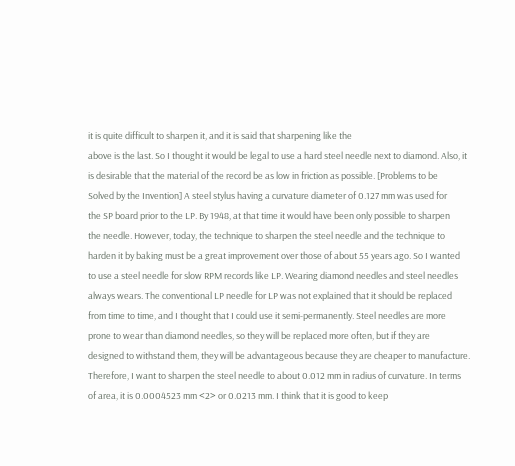it is quite difficult to sharpen it, and it is said that sharpening like the
above is the last. So I thought it would be legal to use a hard steel needle next to diamond. Also, it
is desirable that the material of the record be as low in friction as possible. [Problems to be
Solved by the Invention] A steel stylus having a curvature diameter of 0.127 mm was used for
the SP board prior to the LP. By 1948, at that time it would have been only possible to sharpen
the needle. However, today, the technique to sharpen the steel needle and the technique to
harden it by baking must be a great improvement over those of about 55 years ago. So I wanted
to use a steel needle for slow RPM records like LP. Wearing diamond needles and steel needles
always wears. The conventional LP needle for LP was not explained that it should be replaced
from time to time, and I thought that I could use it semi-permanently. Steel needles are more
prone to wear than diamond needles, so they will be replaced more often, but if they are
designed to withstand them, they will be advantageous because they are cheaper to manufacture.
Therefore, I want to sharpen the steel needle to about 0.012 mm in radius of curvature. In terms
of area, it is 0.0004523 mm <2> or 0.0213 mm. I think that it is good to keep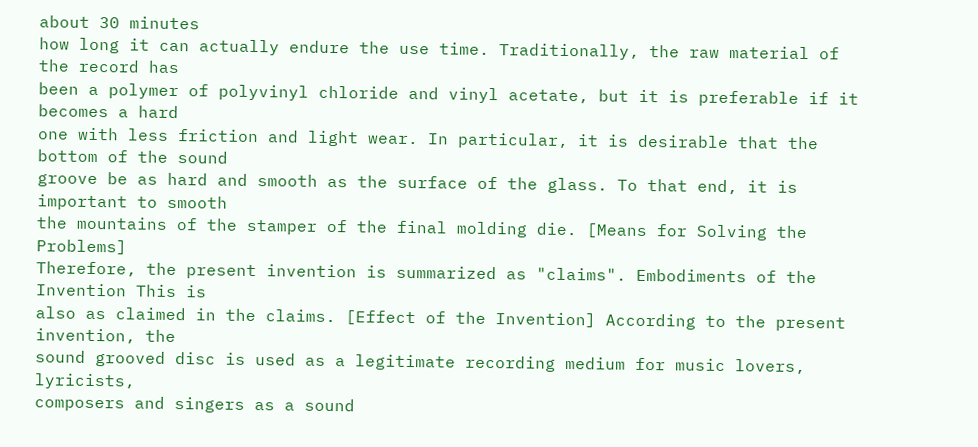about 30 minutes
how long it can actually endure the use time. Traditionally, the raw material of the record has
been a polymer of polyvinyl chloride and vinyl acetate, but it is preferable if it becomes a hard
one with less friction and light wear. In particular, it is desirable that the bottom of the sound
groove be as hard and smooth as the surface of the glass. To that end, it is important to smooth
the mountains of the stamper of the final molding die. [Means for Solving the Problems]
Therefore, the present invention is summarized as "claims". Embodiments of the Invention This is
also as claimed in the claims. [Effect of the Invention] According to the present invention, the
sound grooved disc is used as a legitimate recording medium for music lovers, lyricists,
composers and singers as a sound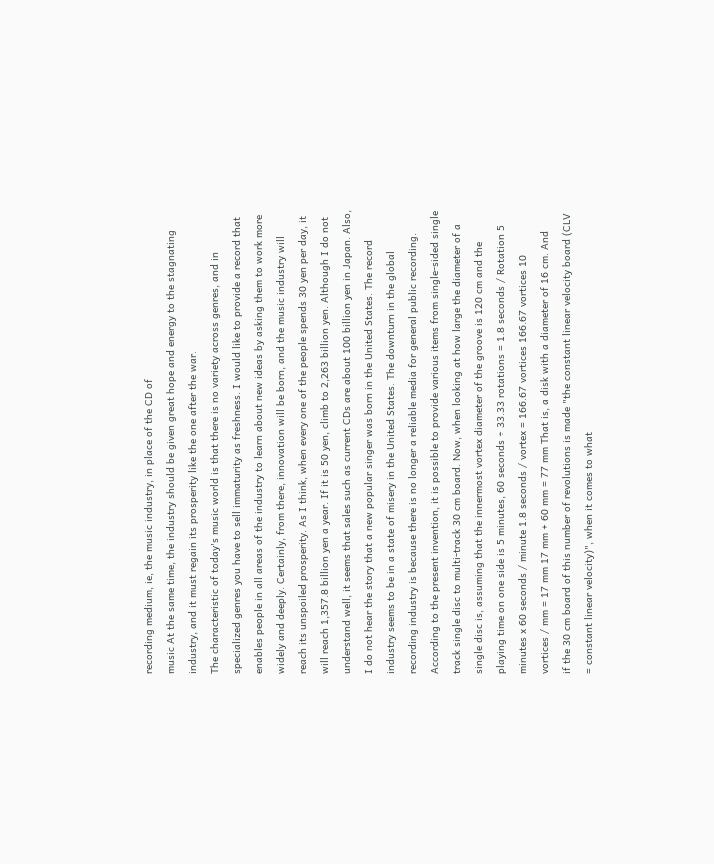recording medium, ie, the music industry, in place of the CD of
music At the same time, the industry should be given great hope and energy to the stagnating
industry, and it must regain its prosperity like the one after the war.
The characteristic of today's music world is that there is no variety across genres, and in
specialized genres you have to sell immaturity as freshness. I would like to provide a record that
enables people in all areas of the industry to learn about new ideas by asking them to work more
widely and deeply. Certainly, from there, innovation will be born, and the music industry will
reach its unspoiled prosperity. As I think, when every one of the people spends 30 yen per day, it
will reach 1,357.8 billion yen a year. If it is 50 yen, climb to 2,263 billion yen. Although I do not
understand well, it seems that sales such as current CDs are about 100 billion yen in Japan. Also,
I do not hear the story that a new popular singer was born in the United States. The record
industry seems to be in a state of misery in the United States. The downturn in the global
recording industry is because there is no longer a reliable media for general public recording.
According to the present invention, it is possible to provide various items from single-sided single
track single disc to multi-track 30 cm board. Now, when looking at how large the diameter of a
single disc is, assuming that the innermost vortex diameter of the groove is 120 cm and the
playing time on one side is 5 minutes, 60 seconds ÷ 33.33 rotations = 1.8 seconds / Rotation 5
minutes x 60 seconds / minute 1.8 seconds / vortex = 166.67 vortices 166.67 vortices 10
vortices / mm = 17 mm 17 mm + 60 mm = 77 mm That is, a disk with a diameter of 16 cm. And
if the 30 cm board of this number of revolutions is made "the constant linear velocity board (CLV
= constant linear velocity)", when it comes to what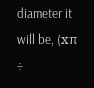diameter it will be, (xπ ÷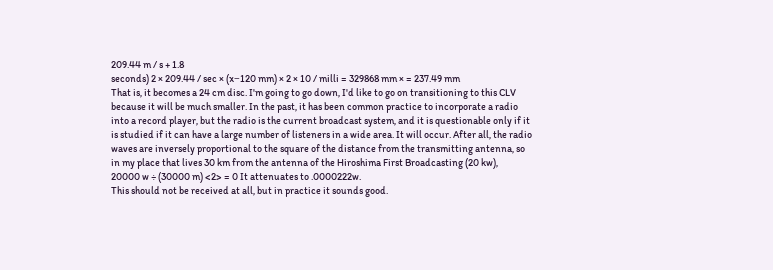209.44 m / s + 1.8
seconds) 2 × 209.44 / sec × (x−120 mm) × 2 × 10 / milli = 329868 mm × = 237.49 mm
That is, it becomes a 24 cm disc. I'm going to go down, I'd like to go on transitioning to this CLV
because it will be much smaller. In the past, it has been common practice to incorporate a radio
into a record player, but the radio is the current broadcast system, and it is questionable only if it
is studied if it can have a large number of listeners in a wide area. It will occur. After all, the radio
waves are inversely proportional to the square of the distance from the transmitting antenna, so
in my place that lives 30 km from the antenna of the Hiroshima First Broadcasting (20 kw),
20000 w ÷ (30000 m) <2> = 0 It attenuates to .0000222w.
This should not be received at all, but in practice it sounds good.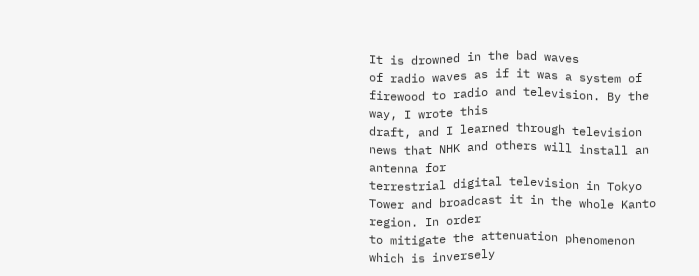It is drowned in the bad waves
of radio waves as if it was a system of firewood to radio and television. By the way, I wrote this
draft, and I learned through television news that NHK and others will install an antenna for
terrestrial digital television in Tokyo Tower and broadcast it in the whole Kanto region. In order
to mitigate the attenuation phenomenon which is inversely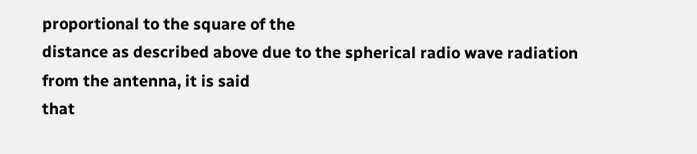proportional to the square of the
distance as described above due to the spherical radio wave radiation from the antenna, it is said
that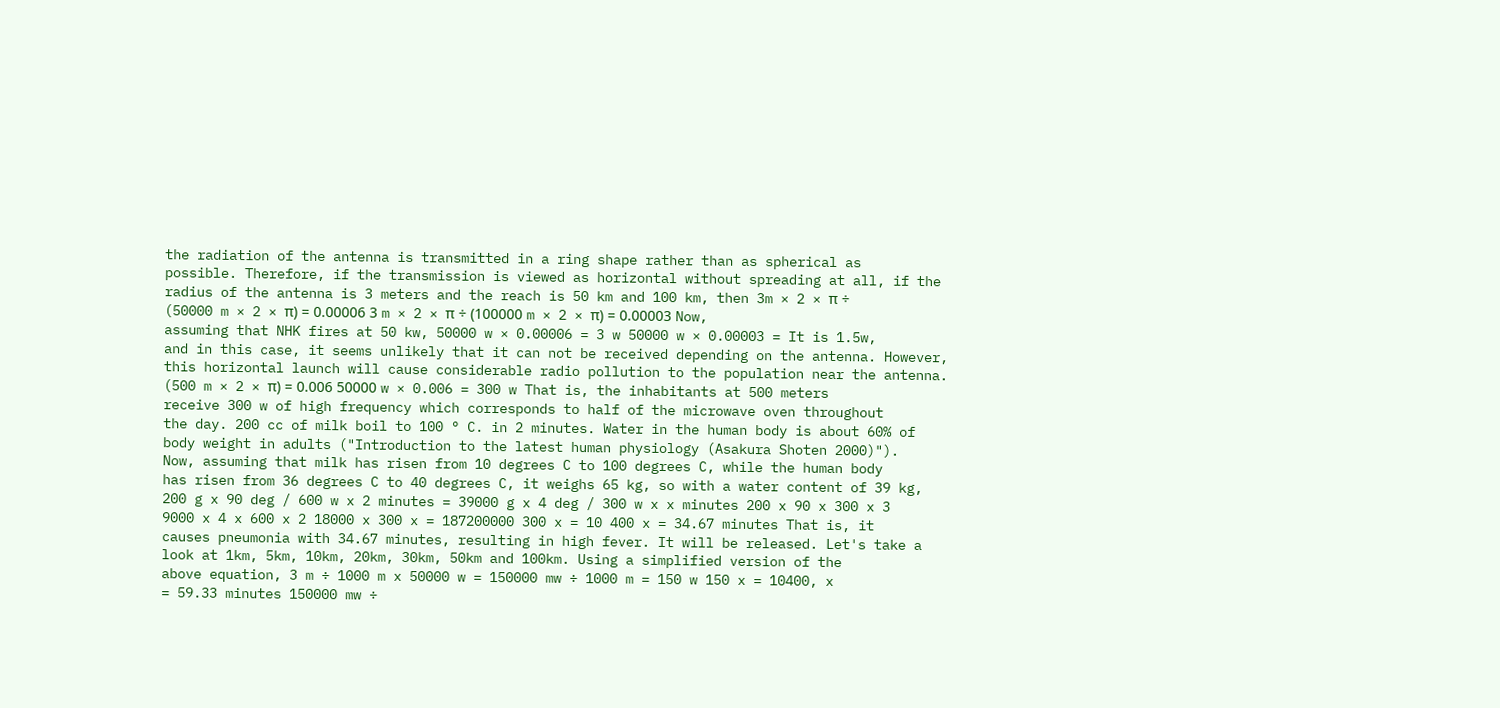the radiation of the antenna is transmitted in a ring shape rather than as spherical as
possible. Therefore, if the transmission is viewed as horizontal without spreading at all, if the
radius of the antenna is 3 meters and the reach is 50 km and 100 km, then 3m × 2 × π ÷
(50000 m × 2 × π) = 0.00006 3 m × 2 × π ÷ (100000 m × 2 × π) = 0.00003 Now,
assuming that NHK fires at 50 kw, 50000 w × 0.00006 = 3 w 50000 w × 0.00003 = It is 1.5w,
and in this case, it seems unlikely that it can not be received depending on the antenna. However,
this horizontal launch will cause considerable radio pollution to the population near the antenna.
(500 m × 2 × π) = 0.006 50000 w × 0.006 = 300 w That is, the inhabitants at 500 meters
receive 300 w of high frequency which corresponds to half of the microwave oven throughout
the day. 200 cc of milk boil to 100 ° C. in 2 minutes. Water in the human body is about 60% of
body weight in adults ("Introduction to the latest human physiology (Asakura Shoten 2000)").
Now, assuming that milk has risen from 10 degrees C to 100 degrees C, while the human body
has risen from 36 degrees C to 40 degrees C, it weighs 65 kg, so with a water content of 39 kg,
200 g x 90 deg / 600 w x 2 minutes = 39000 g x 4 deg / 300 w x x minutes 200 x 90 x 300 x 3
9000 x 4 x 600 x 2 18000 x 300 x = 187200000 300 x = 10 400 x = 34.67 minutes That is, it
causes pneumonia with 34.67 minutes, resulting in high fever. It will be released. Let's take a
look at 1km, 5km, 10km, 20km, 30km, 50km and 100km. Using a simplified version of the
above equation, 3 m ÷ 1000 m x 50000 w = 150000 mw ÷ 1000 m = 150 w 150 x = 10400, x
= 59.33 minutes 150000 mw ÷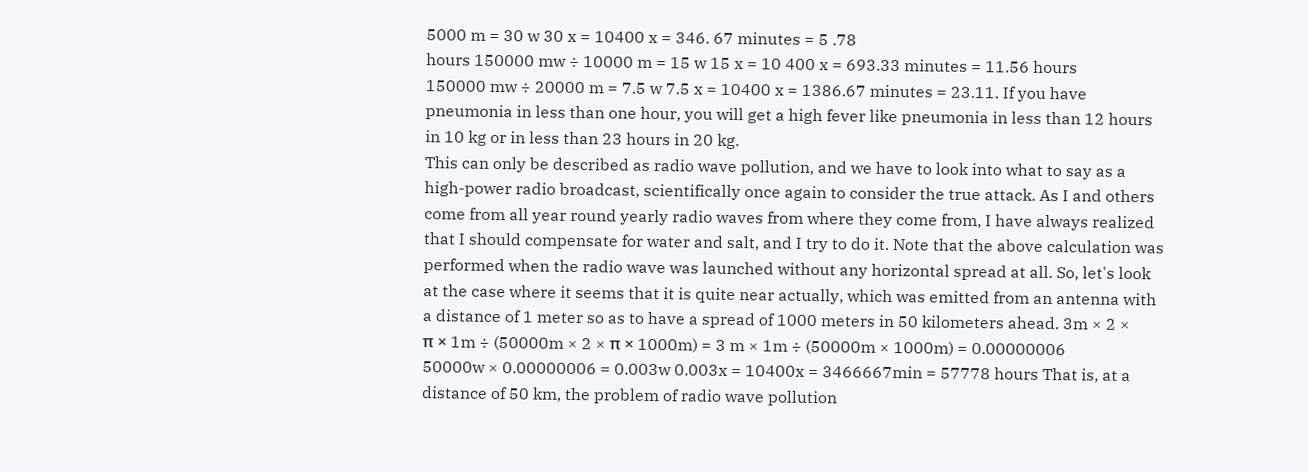5000 m = 30 w 30 x = 10400 x = 346. 67 minutes = 5 .78
hours 150000 mw ÷ 10000 m = 15 w 15 x = 10 400 x = 693.33 minutes = 11.56 hours
150000 mw ÷ 20000 m = 7.5 w 7.5 x = 10400 x = 1386.67 minutes = 23.11. If you have
pneumonia in less than one hour, you will get a high fever like pneumonia in less than 12 hours
in 10 kg or in less than 23 hours in 20 kg.
This can only be described as radio wave pollution, and we have to look into what to say as a
high-power radio broadcast, scientifically once again to consider the true attack. As I and others
come from all year round yearly radio waves from where they come from, I have always realized
that I should compensate for water and salt, and I try to do it. Note that the above calculation was
performed when the radio wave was launched without any horizontal spread at all. So, let's look
at the case where it seems that it is quite near actually, which was emitted from an antenna with
a distance of 1 meter so as to have a spread of 1000 meters in 50 kilometers ahead. 3m × 2 ×
π × 1m ÷ (50000m × 2 × π × 1000m) = 3 m × 1m ÷ (50000m × 1000m) = 0.00000006
50000w × 0.00000006 = 0.003w 0.003x = 10400x = 3466667min = 57778 hours That is, at a
distance of 50 km, the problem of radio wave pollution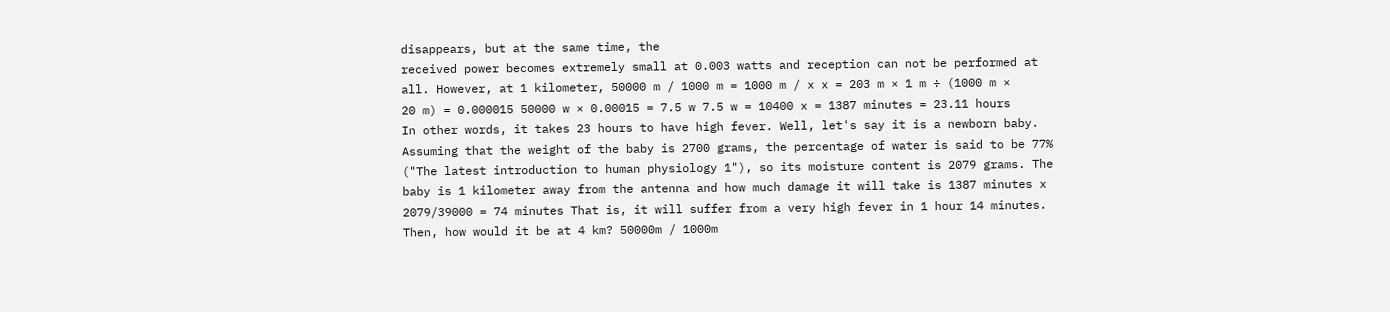disappears, but at the same time, the
received power becomes extremely small at 0.003 watts and reception can not be performed at
all. However, at 1 kilometer, 50000 m / 1000 m = 1000 m / x x = 203 m × 1 m ÷ (1000 m ×
20 m) = 0.000015 50000 w × 0.00015 = 7.5 w 7.5 w = 10400 x = 1387 minutes = 23.11 hours
In other words, it takes 23 hours to have high fever. Well, let's say it is a newborn baby.
Assuming that the weight of the baby is 2700 grams, the percentage of water is said to be 77%
("The latest introduction to human physiology 1"), so its moisture content is 2079 grams. The
baby is 1 kilometer away from the antenna and how much damage it will take is 1387 minutes x
2079/39000 = 74 minutes That is, it will suffer from a very high fever in 1 hour 14 minutes.
Then, how would it be at 4 km? 50000m / 1000m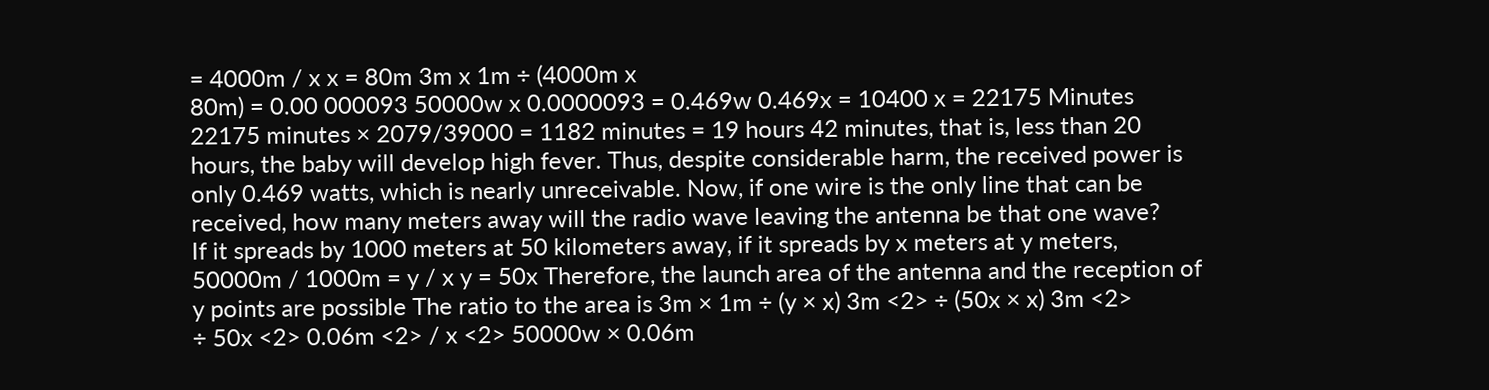= 4000m / x x = 80m 3m x 1m ÷ (4000m x
80m) = 0.00 000093 50000w x 0.0000093 = 0.469w 0.469x = 10400 x = 22175 Minutes
22175 minutes × 2079/39000 = 1182 minutes = 19 hours 42 minutes, that is, less than 20
hours, the baby will develop high fever. Thus, despite considerable harm, the received power is
only 0.469 watts, which is nearly unreceivable. Now, if one wire is the only line that can be
received, how many meters away will the radio wave leaving the antenna be that one wave?
If it spreads by 1000 meters at 50 kilometers away, if it spreads by x meters at y meters,
50000m / 1000m = y / x y = 50x Therefore, the launch area of the antenna and the reception of
y points are possible The ratio to the area is 3m × 1m ÷ (y × x) 3m <2> ÷ (50x × x) 3m <2>
÷ 50x <2> 0.06m <2> / x <2> 50000w × 0.06m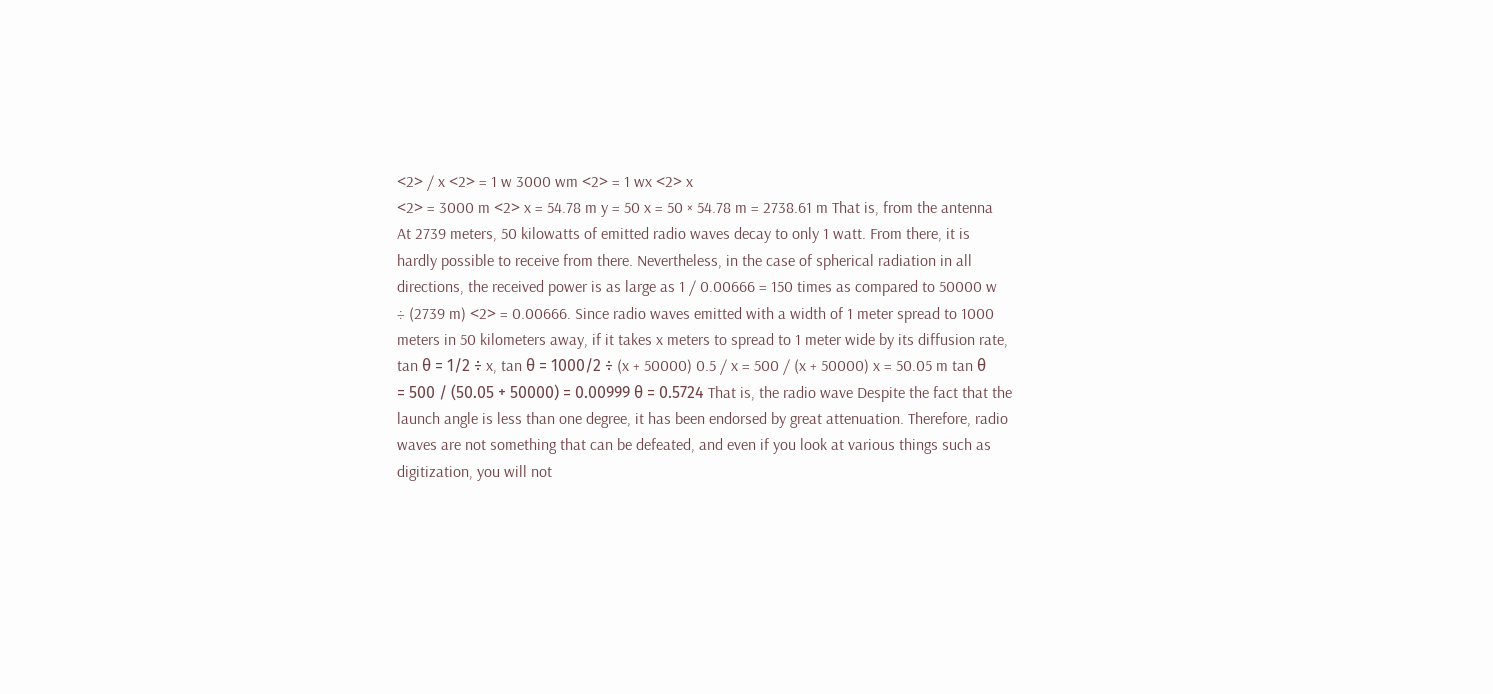<2> / x <2> = 1 w 3000 wm <2> = 1 wx <2> x
<2> = 3000 m <2> x = 54.78 m y = 50 x = 50 × 54.78 m = 2738.61 m That is, from the antenna
At 2739 meters, 50 kilowatts of emitted radio waves decay to only 1 watt. From there, it is
hardly possible to receive from there. Nevertheless, in the case of spherical radiation in all
directions, the received power is as large as 1 / 0.00666 = 150 times as compared to 50000 w
÷ (2739 m) <2> = 0.00666. Since radio waves emitted with a width of 1 meter spread to 1000
meters in 50 kilometers away, if it takes x meters to spread to 1 meter wide by its diffusion rate,
tan θ = 1/2 ÷ x, tan θ = 1000/2 ÷ (x + 50000) 0.5 / x = 500 / (x + 50000) x = 50.05 m tan θ
= 500 / (50.05 + 50000) = 0.00999 θ = 0.5724 That is, the radio wave Despite the fact that the
launch angle is less than one degree, it has been endorsed by great attenuation. Therefore, radio
waves are not something that can be defeated, and even if you look at various things such as
digitization, you will not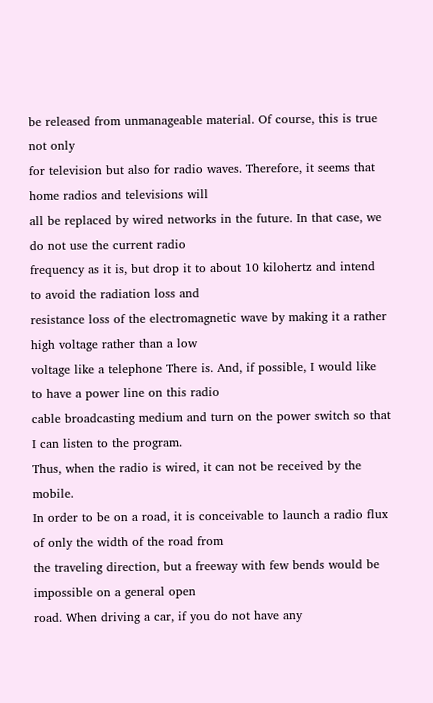be released from unmanageable material. Of course, this is true not only
for television but also for radio waves. Therefore, it seems that home radios and televisions will
all be replaced by wired networks in the future. In that case, we do not use the current radio
frequency as it is, but drop it to about 10 kilohertz and intend to avoid the radiation loss and
resistance loss of the electromagnetic wave by making it a rather high voltage rather than a low
voltage like a telephone There is. And, if possible, I would like to have a power line on this radio
cable broadcasting medium and turn on the power switch so that I can listen to the program.
Thus, when the radio is wired, it can not be received by the mobile.
In order to be on a road, it is conceivable to launch a radio flux of only the width of the road from
the traveling direction, but a freeway with few bends would be impossible on a general open
road. When driving a car, if you do not have any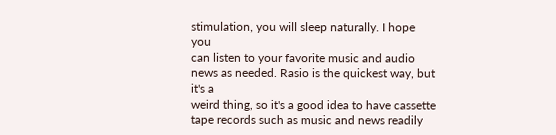stimulation, you will sleep naturally. I hope you
can listen to your favorite music and audio news as needed. Rasio is the quickest way, but it's a
weird thing, so it's a good idea to have cassette tape records such as music and news readily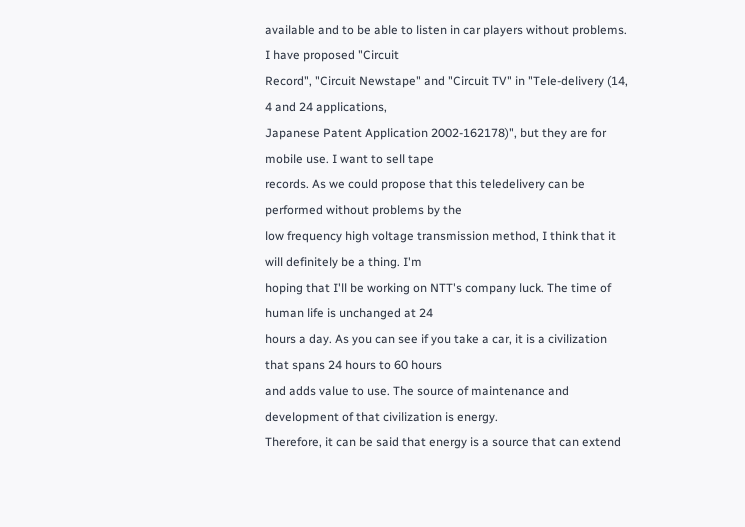available and to be able to listen in car players without problems. I have proposed "Circuit
Record", "Circuit Newstape" and "Circuit TV" in "Tele-delivery (14, 4 and 24 applications,
Japanese Patent Application 2002-162178)", but they are for mobile use. I want to sell tape
records. As we could propose that this teledelivery can be performed without problems by the
low frequency high voltage transmission method, I think that it will definitely be a thing. I'm
hoping that I'll be working on NTT's company luck. The time of human life is unchanged at 24
hours a day. As you can see if you take a car, it is a civilization that spans 24 hours to 60 hours
and adds value to use. The source of maintenance and development of that civilization is energy.
Therefore, it can be said that energy is a source that can extend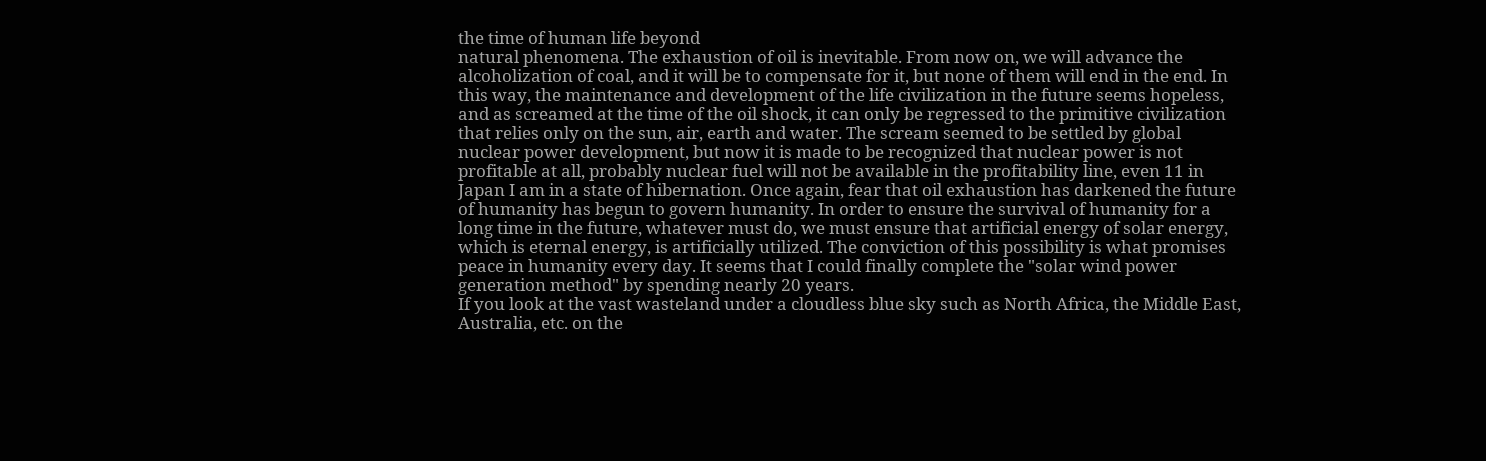the time of human life beyond
natural phenomena. The exhaustion of oil is inevitable. From now on, we will advance the
alcoholization of coal, and it will be to compensate for it, but none of them will end in the end. In
this way, the maintenance and development of the life civilization in the future seems hopeless,
and as screamed at the time of the oil shock, it can only be regressed to the primitive civilization
that relies only on the sun, air, earth and water. The scream seemed to be settled by global
nuclear power development, but now it is made to be recognized that nuclear power is not
profitable at all, probably nuclear fuel will not be available in the profitability line, even 11 in
Japan I am in a state of hibernation. Once again, fear that oil exhaustion has darkened the future
of humanity has begun to govern humanity. In order to ensure the survival of humanity for a
long time in the future, whatever must do, we must ensure that artificial energy of solar energy,
which is eternal energy, is artificially utilized. The conviction of this possibility is what promises
peace in humanity every day. It seems that I could finally complete the "solar wind power
generation method" by spending nearly 20 years.
If you look at the vast wasteland under a cloudless blue sky such as North Africa, the Middle East,
Australia, etc. on the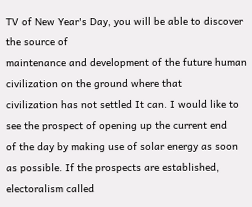TV of New Year's Day, you will be able to discover the source of
maintenance and development of the future human civilization on the ground where that
civilization has not settled It can. I would like to see the prospect of opening up the current end
of the day by making use of solar energy as soon as possible. If the prospects are established,
electoralism called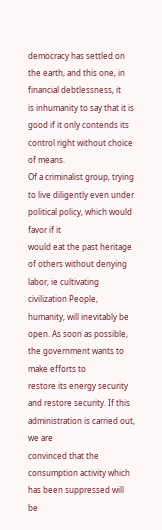democracy has settled on the earth, and this one, in financial debtlessness, it
is inhumanity to say that it is good if it only contends its control right without choice of means.
Of a criminalist group, trying to live diligently even under political policy, which would favor if it
would eat the past heritage of others without denying labor, ie cultivating civilization People,
humanity, will inevitably be open. As soon as possible, the government wants to make efforts to
restore its energy security and restore security. If this administration is carried out, we are
convinced that the consumption activity which has been suppressed will be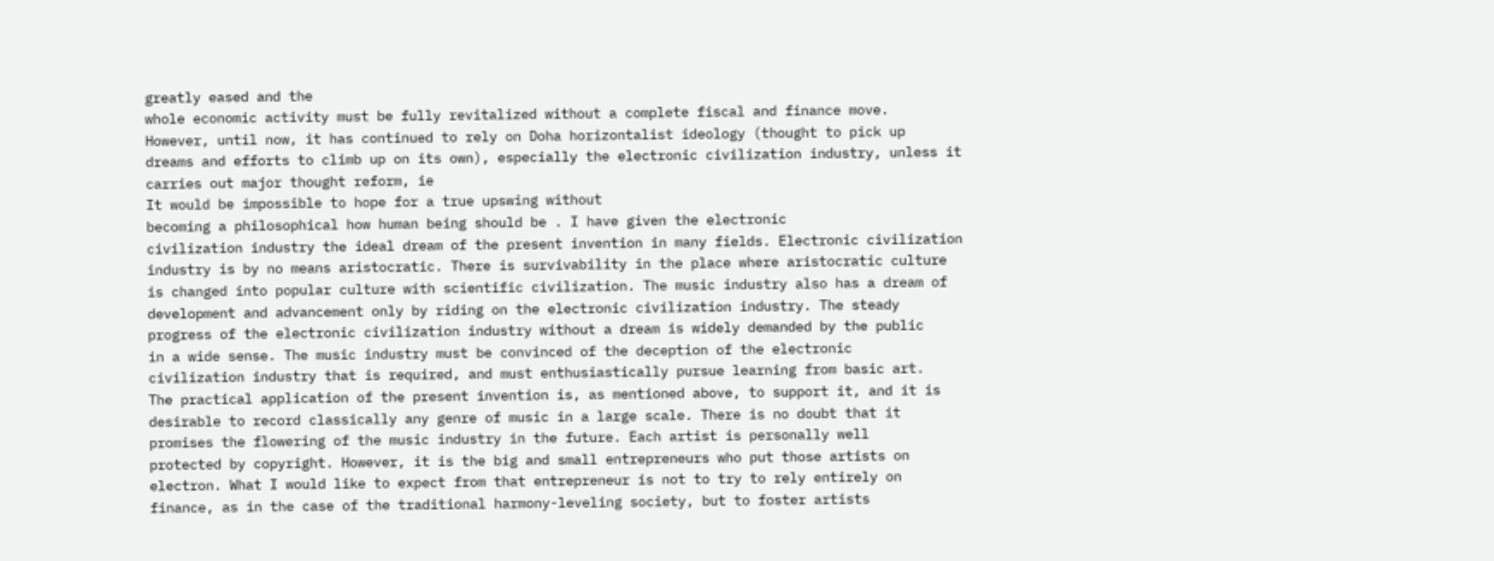greatly eased and the
whole economic activity must be fully revitalized without a complete fiscal and finance move.
However, until now, it has continued to rely on Doha horizontalist ideology (thought to pick up
dreams and efforts to climb up on its own), especially the electronic civilization industry, unless it
carries out major thought reform, ie
It would be impossible to hope for a true upswing without
becoming a philosophical how human being should be . I have given the electronic
civilization industry the ideal dream of the present invention in many fields. Electronic civilization
industry is by no means aristocratic. There is survivability in the place where aristocratic culture
is changed into popular culture with scientific civilization. The music industry also has a dream of
development and advancement only by riding on the electronic civilization industry. The steady
progress of the electronic civilization industry without a dream is widely demanded by the public
in a wide sense. The music industry must be convinced of the deception of the electronic
civilization industry that is required, and must enthusiastically pursue learning from basic art.
The practical application of the present invention is, as mentioned above, to support it, and it is
desirable to record classically any genre of music in a large scale. There is no doubt that it
promises the flowering of the music industry in the future. Each artist is personally well
protected by copyright. However, it is the big and small entrepreneurs who put those artists on
electron. What I would like to expect from that entrepreneur is not to try to rely entirely on
finance, as in the case of the traditional harmony-leveling society, but to foster artists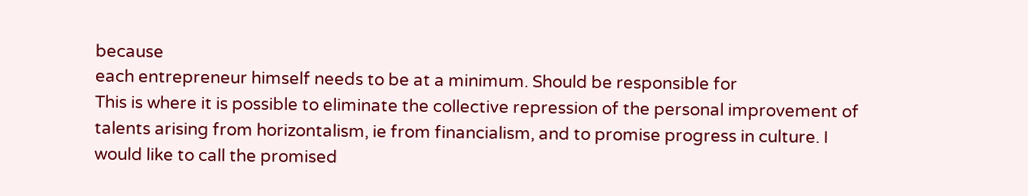because
each entrepreneur himself needs to be at a minimum. Should be responsible for
This is where it is possible to eliminate the collective repression of the personal improvement of
talents arising from horizontalism, ie from financialism, and to promise progress in culture. I
would like to call the promised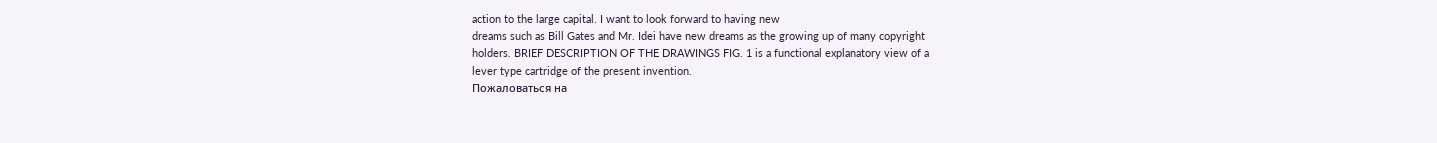action to the large capital. I want to look forward to having new
dreams such as Bill Gates and Mr. Idei have new dreams as the growing up of many copyright
holders. BRIEF DESCRIPTION OF THE DRAWINGS FIG. 1 is a functional explanatory view of a
lever type cartridge of the present invention.
Пожаловаться на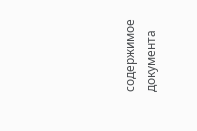содержимое документа